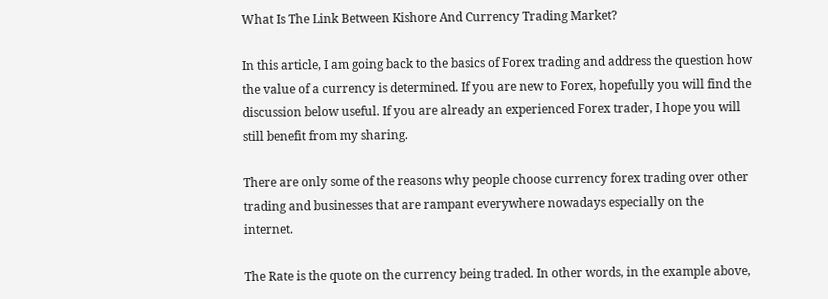What Is The Link Between Kishore And Currency Trading Market?

In this article, I am going back to the basics of Forex trading and address the question how the value of a currency is determined. If you are new to Forex, hopefully you will find the discussion below useful. If you are already an experienced Forex trader, I hope you will still benefit from my sharing.

There are only some of the reasons why people choose currency forex trading over other trading and businesses that are rampant everywhere nowadays especially on the internet.

The Rate is the quote on the currency being traded. In other words, in the example above,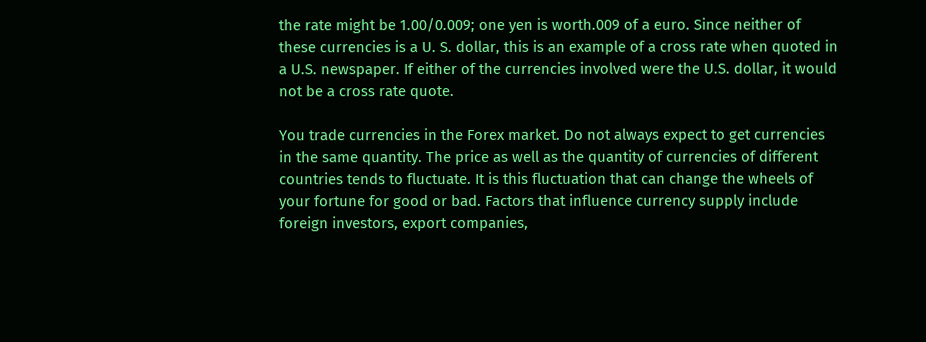the rate might be 1.00/0.009; one yen is worth.009 of a euro. Since neither of these currencies is a U. S. dollar, this is an example of a cross rate when quoted in a U.S. newspaper. If either of the currencies involved were the U.S. dollar, it would not be a cross rate quote.

You trade currencies in the Forex market. Do not always expect to get currencies in the same quantity. The price as well as the quantity of currencies of different countries tends to fluctuate. It is this fluctuation that can change the wheels of your fortune for good or bad. Factors that influence currency supply include foreign investors, export companies,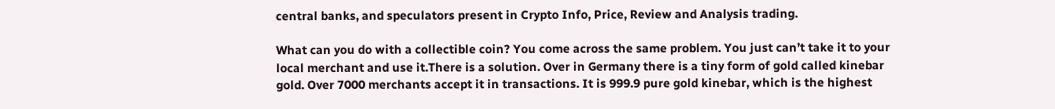central banks, and speculators present in Crypto Info, Price, Review and Analysis trading.

What can you do with a collectible coin? You come across the same problem. You just can’t take it to your local merchant and use it.There is a solution. Over in Germany there is a tiny form of gold called kinebar gold. Over 7000 merchants accept it in transactions. It is 999.9 pure gold kinebar, which is the highest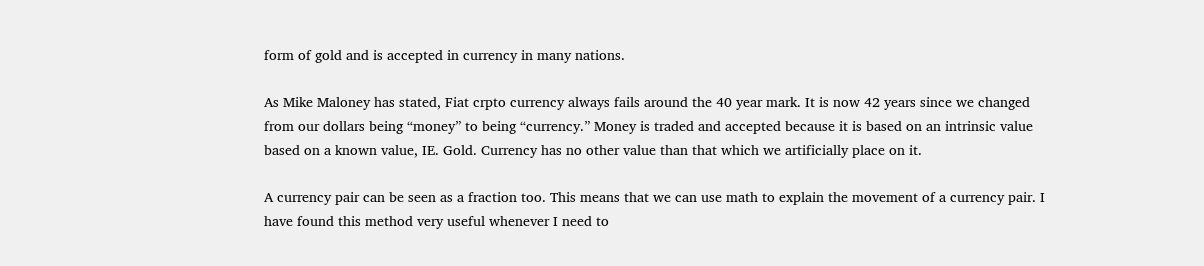form of gold and is accepted in currency in many nations.

As Mike Maloney has stated, Fiat crpto currency always fails around the 40 year mark. It is now 42 years since we changed from our dollars being “money” to being “currency.” Money is traded and accepted because it is based on an intrinsic value based on a known value, IE. Gold. Currency has no other value than that which we artificially place on it.

A currency pair can be seen as a fraction too. This means that we can use math to explain the movement of a currency pair. I have found this method very useful whenever I need to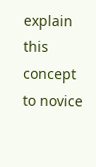explain this concept to novice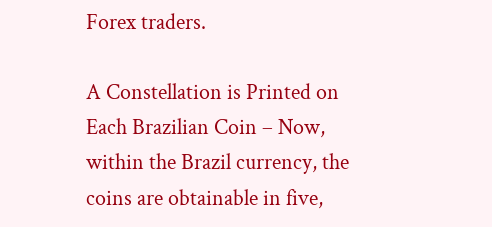Forex traders.

A Constellation is Printed on Each Brazilian Coin – Now, within the Brazil currency, the coins are obtainable in five,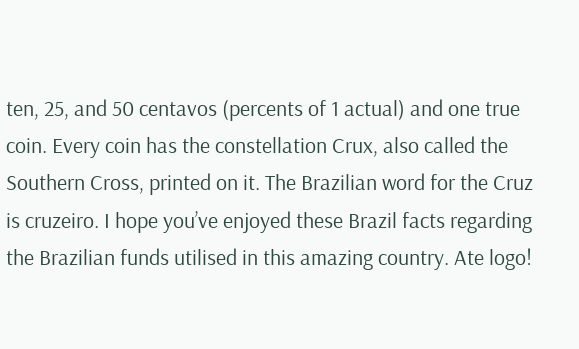ten, 25, and 50 centavos (percents of 1 actual) and one true coin. Every coin has the constellation Crux, also called the Southern Cross, printed on it. The Brazilian word for the Cruz is cruzeiro. I hope you’ve enjoyed these Brazil facts regarding the Brazilian funds utilised in this amazing country. Ate logo!